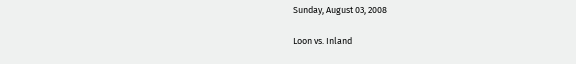Sunday, August 03, 2008

Loon vs. Inland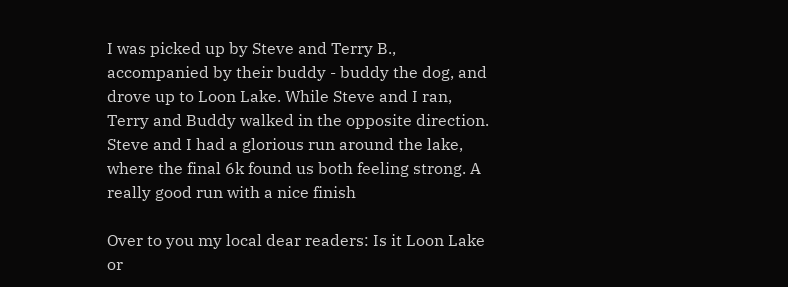I was picked up by Steve and Terry B., accompanied by their buddy - buddy the dog, and drove up to Loon Lake. While Steve and I ran, Terry and Buddy walked in the opposite direction. Steve and I had a glorious run around the lake, where the final 6k found us both feeling strong. A really good run with a nice finish

Over to you my local dear readers: Is it Loon Lake or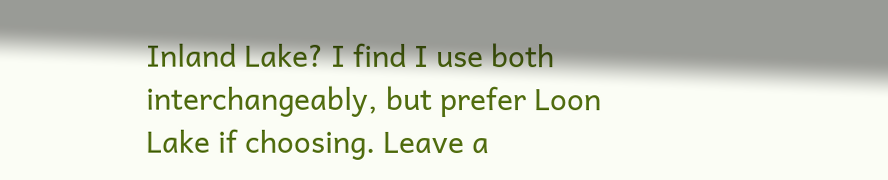Inland Lake? I find I use both interchangeably, but prefer Loon Lake if choosing. Leave a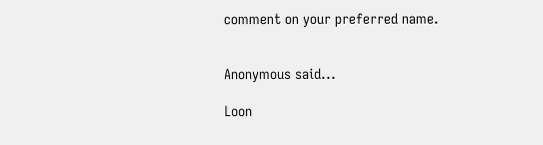comment on your preferred name.


Anonymous said...

Loon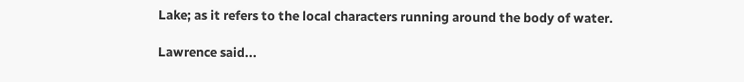Lake; as it refers to the local characters running around the body of water.

Lawrence said...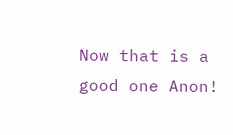Now that is a good one Anon!